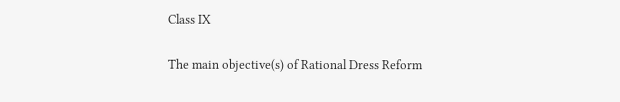Class IX

The main objective(s) of Rational Dress Reform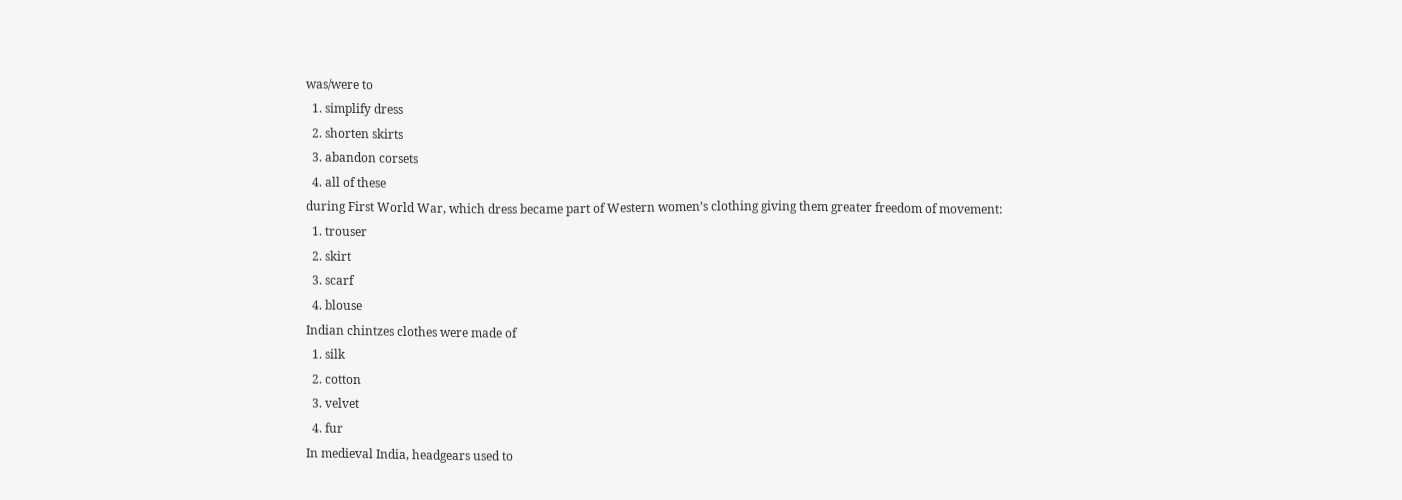was/were to
  1. simplify dress
  2. shorten skirts
  3. abandon corsets
  4. all of these
during First World War, which dress became part of Western women’s clothing giving them greater freedom of movement:
  1. trouser
  2. skirt
  3. scarf
  4. blouse
Indian chintzes clothes were made of
  1. silk
  2. cotton
  3. velvet
  4. fur
In medieval India, headgears used to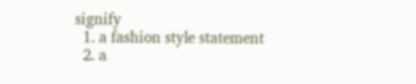signify
  1. a fashion style statement
  2. a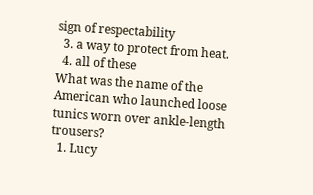sign of respectability
  3. a way to protect from heat.
  4. all of these
What was the name of the American who launched loose tunics worn over ankle-length trousers?
  1. Lucy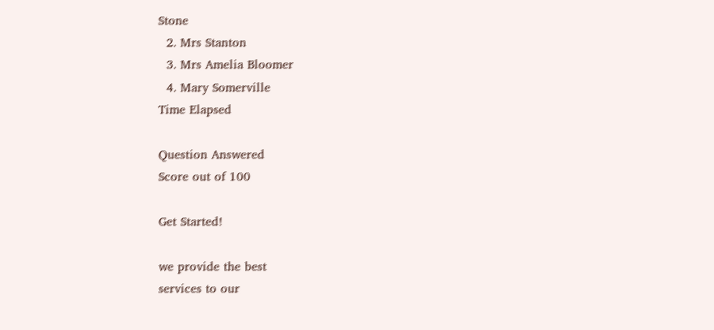Stone
  2. Mrs Stanton
  3. Mrs Amelia Bloomer
  4. Mary Somerville
Time Elapsed

Question Answered
Score out of 100

Get Started!

we provide the best
services to our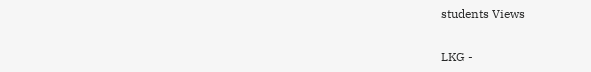students Views


LKG -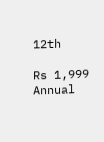12th

Rs 1,999  Annual